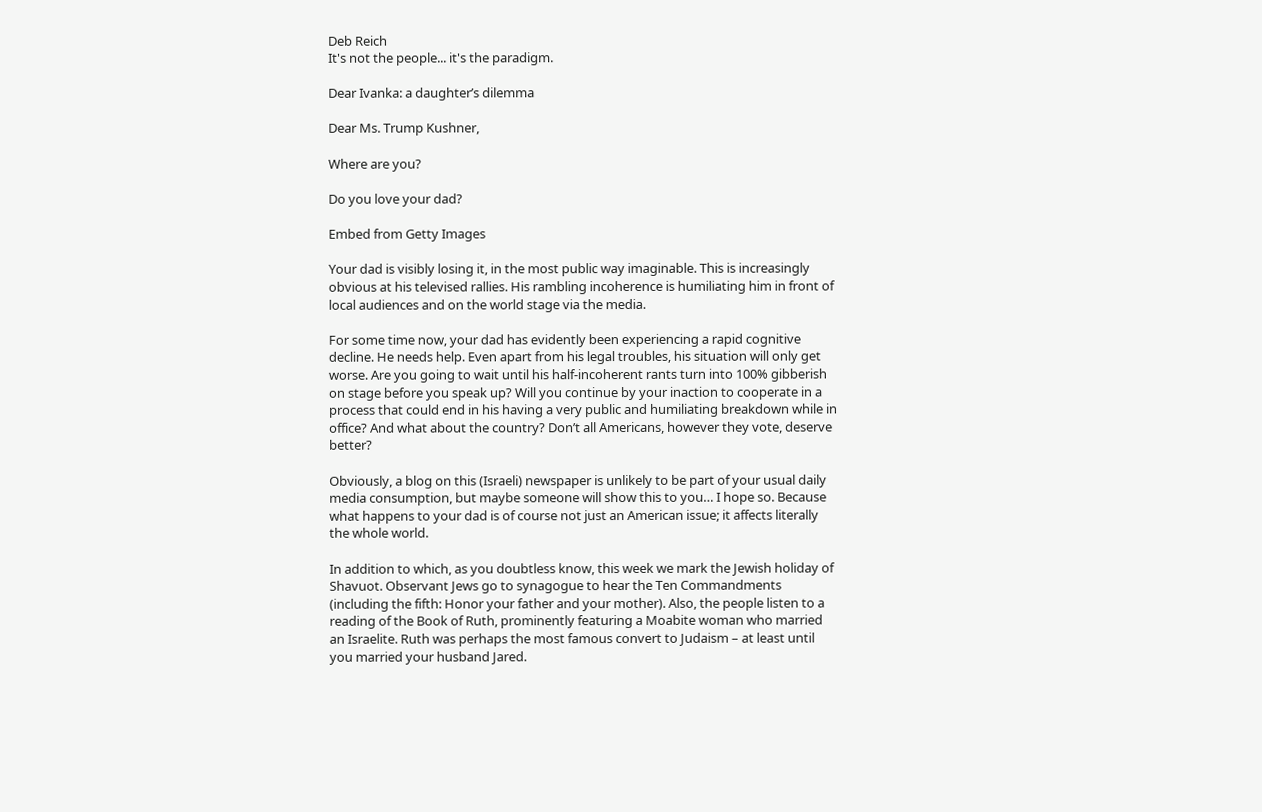Deb Reich
It's not the people... it's the paradigm.

Dear Ivanka: a daughter’s dilemma

Dear Ms. Trump Kushner,

Where are you?

Do you love your dad?

Embed from Getty Images

Your dad is visibly losing it, in the most public way imaginable. This is increasingly obvious at his televised rallies. His rambling incoherence is humiliating him in front of local audiences and on the world stage via the media.

For some time now, your dad has evidently been experiencing a rapid cognitive decline. He needs help. Even apart from his legal troubles, his situation will only get worse. Are you going to wait until his half-incoherent rants turn into 100% gibberish on stage before you speak up? Will you continue by your inaction to cooperate in a process that could end in his having a very public and humiliating breakdown while in office? And what about the country? Don’t all Americans, however they vote, deserve better?

Obviously, a blog on this (Israeli) newspaper is unlikely to be part of your usual daily media consumption, but maybe someone will show this to you… I hope so. Because what happens to your dad is of course not just an American issue; it affects literally the whole world.

In addition to which, as you doubtless know, this week we mark the Jewish holiday of Shavuot. Observant Jews go to synagogue to hear the Ten Commandments (including the fifth: Honor your father and your mother). Also, the people listen to a reading of the Book of Ruth, prominently featuring a Moabite woman who married an Israelite. Ruth was perhaps the most famous convert to Judaism – at least until you married your husband Jared.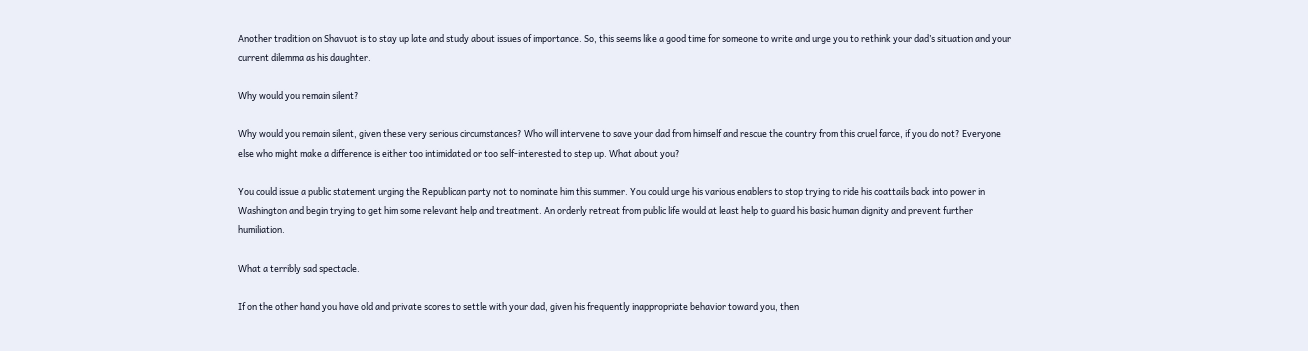Another tradition on Shavuot is to stay up late and study about issues of importance. So, this seems like a good time for someone to write and urge you to rethink your dad’s situation and your current dilemma as his daughter.

Why would you remain silent?

Why would you remain silent, given these very serious circumstances? Who will intervene to save your dad from himself and rescue the country from this cruel farce, if you do not? Everyone else who might make a difference is either too intimidated or too self-interested to step up. What about you?

You could issue a public statement urging the Republican party not to nominate him this summer. You could urge his various enablers to stop trying to ride his coattails back into power in Washington and begin trying to get him some relevant help and treatment. An orderly retreat from public life would at least help to guard his basic human dignity and prevent further humiliation.

What a terribly sad spectacle.

If on the other hand you have old and private scores to settle with your dad, given his frequently inappropriate behavior toward you, then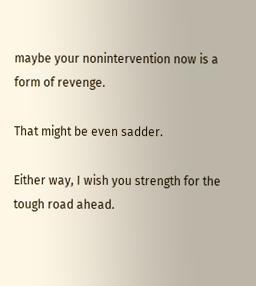maybe your nonintervention now is a form of revenge.

That might be even sadder.

Either way, I wish you strength for the tough road ahead.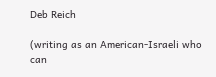Deb Reich

(writing as an American-Israeli who can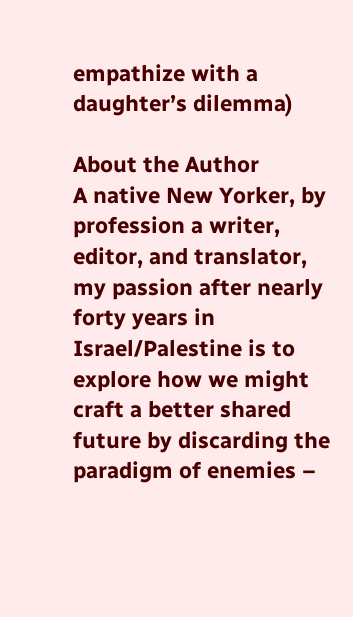empathize with a daughter’s dilemma)

About the Author
A native New Yorker, by profession a writer, editor, and translator, my passion after nearly forty years in Israel/Palestine is to explore how we might craft a better shared future by discarding the paradigm of enemies –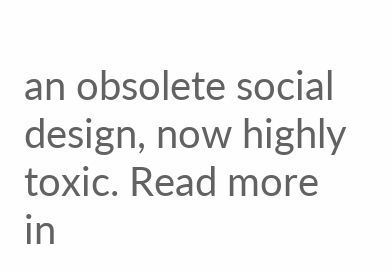an obsolete social design, now highly toxic. Read more in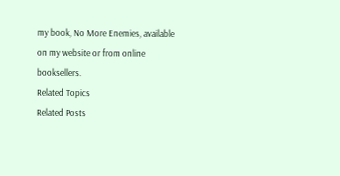my book, No More Enemies, available on my website or from online booksellers.
Related Topics
Related Posts